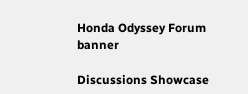Honda Odyssey Forum banner

Discussions Showcase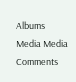Albums Media Media Comments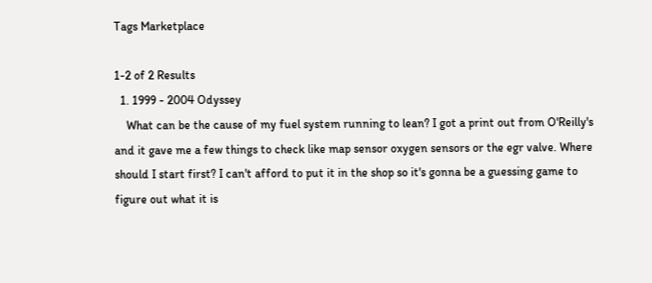Tags Marketplace

1-2 of 2 Results
  1. 1999 - 2004 Odyssey
    What can be the cause of my fuel system running to lean? I got a print out from O'Reilly's and it gave me a few things to check like map sensor oxygen sensors or the egr valve. Where should I start first? I can't afford to put it in the shop so it's gonna be a guessing game to figure out what it is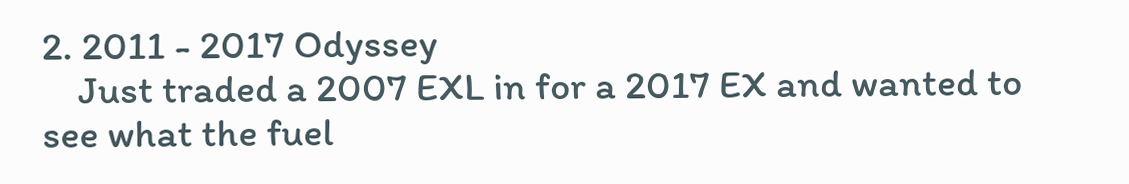2. 2011 - 2017 Odyssey
    Just traded a 2007 EXL in for a 2017 EX and wanted to see what the fuel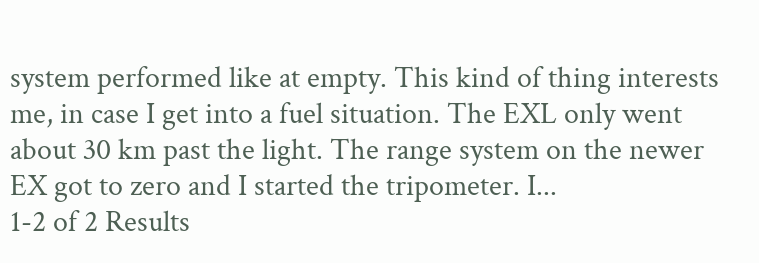system performed like at empty. This kind of thing interests me, in case I get into a fuel situation. The EXL only went about 30 km past the light. The range system on the newer EX got to zero and I started the tripometer. I...
1-2 of 2 Results